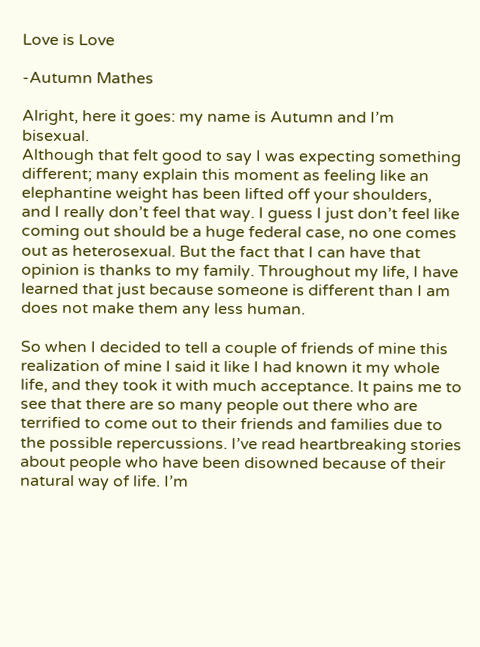Love is Love

-Autumn Mathes

Alright, here it goes: my name is Autumn and I’m bisexual.
Although that felt good to say I was expecting something different; many explain this moment as feeling like an elephantine weight has been lifted off your shoulders, and I really don’t feel that way. I guess I just don’t feel like coming out should be a huge federal case, no one comes out as heterosexual. But the fact that I can have that opinion is thanks to my family. Throughout my life, I have learned that just because someone is different than I am does not make them any less human.

So when I decided to tell a couple of friends of mine this realization of mine I said it like I had known it my whole life, and they took it with much acceptance. It pains me to see that there are so many people out there who are terrified to come out to their friends and families due to the possible repercussions. I’ve read heartbreaking stories about people who have been disowned because of their natural way of life. I’m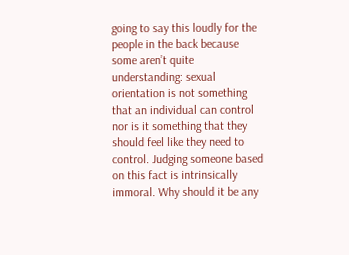going to say this loudly for the people in the back because some aren’t quite understanding: sexual orientation is not something that an individual can control nor is it something that they should feel like they need to control. Judging someone based on this fact is intrinsically immoral. Why should it be any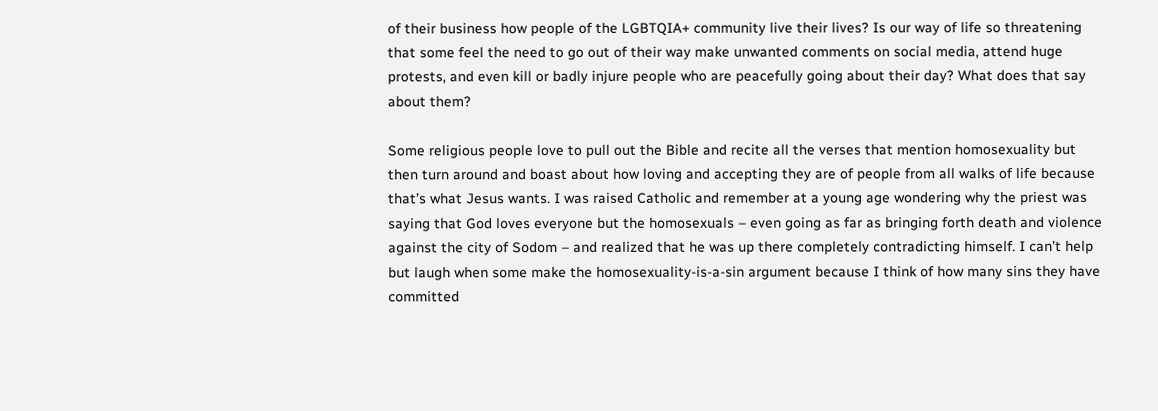of their business how people of the LGBTQIA+ community live their lives? Is our way of life so threatening that some feel the need to go out of their way make unwanted comments on social media, attend huge protests, and even kill or badly injure people who are peacefully going about their day? What does that say about them?

Some religious people love to pull out the Bible and recite all the verses that mention homosexuality but then turn around and boast about how loving and accepting they are of people from all walks of life because that’s what Jesus wants. I was raised Catholic and remember at a young age wondering why the priest was saying that God loves everyone but the homosexuals – even going as far as bringing forth death and violence against the city of Sodom – and realized that he was up there completely contradicting himself. I can’t help but laugh when some make the homosexuality-is-a-sin argument because I think of how many sins they have committed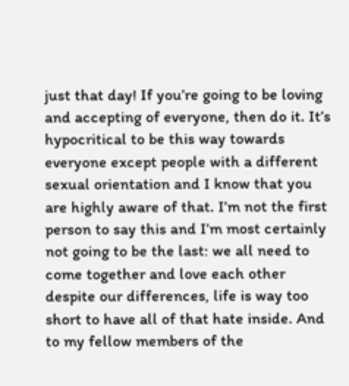just that day! If you’re going to be loving and accepting of everyone, then do it. It’s hypocritical to be this way towards everyone except people with a different sexual orientation and I know that you are highly aware of that. I’m not the first person to say this and I’m most certainly not going to be the last: we all need to come together and love each other despite our differences, life is way too short to have all of that hate inside. And to my fellow members of the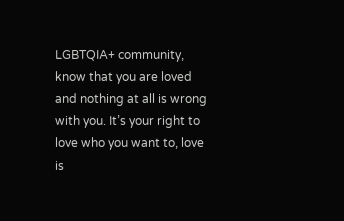LGBTQIA+ community, know that you are loved and nothing at all is wrong with you. It’s your right to love who you want to, love is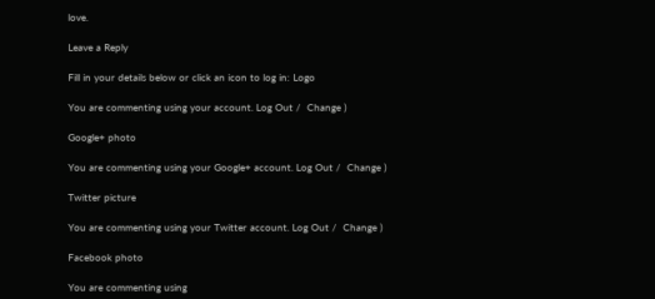love.

Leave a Reply

Fill in your details below or click an icon to log in: Logo

You are commenting using your account. Log Out /  Change )

Google+ photo

You are commenting using your Google+ account. Log Out /  Change )

Twitter picture

You are commenting using your Twitter account. Log Out /  Change )

Facebook photo

You are commenting using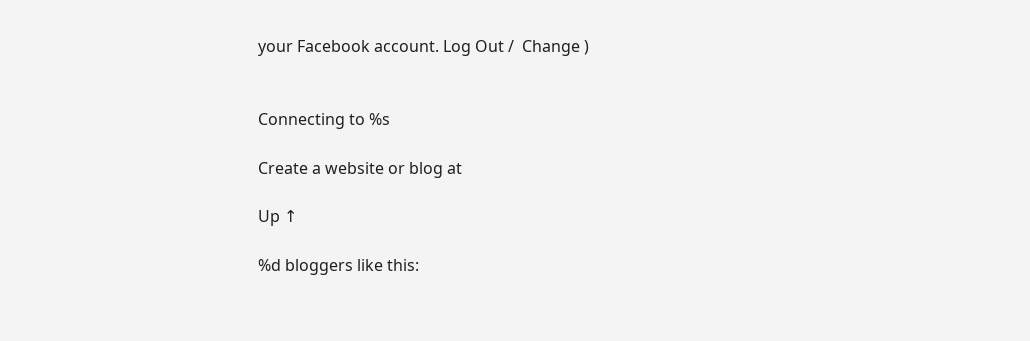your Facebook account. Log Out /  Change )


Connecting to %s

Create a website or blog at

Up ↑

%d bloggers like this: